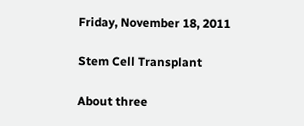Friday, November 18, 2011

Stem Cell Transplant

About three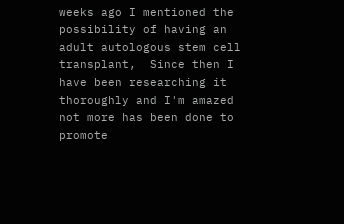weeks ago I mentioned the possibility of having an adult autologous stem cell transplant,  Since then I have been researching it thoroughly and I'm amazed not more has been done to promote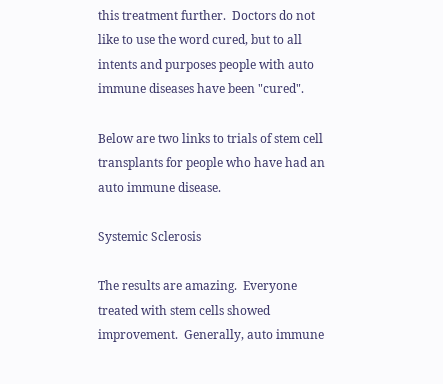this treatment further.  Doctors do not like to use the word cured, but to all intents and purposes people with auto immune diseases have been "cured".

Below are two links to trials of stem cell transplants for people who have had an auto immune disease.

Systemic Sclerosis

The results are amazing.  Everyone treated with stem cells showed improvement.  Generally, auto immune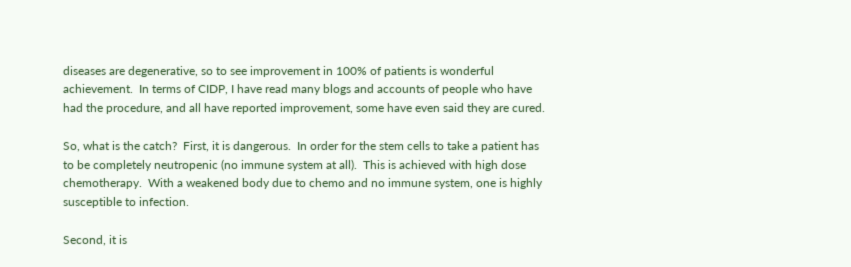diseases are degenerative, so to see improvement in 100% of patients is wonderful achievement.  In terms of CIDP, I have read many blogs and accounts of people who have had the procedure, and all have reported improvement, some have even said they are cured.

So, what is the catch?  First, it is dangerous.  In order for the stem cells to take a patient has to be completely neutropenic (no immune system at all).  This is achieved with high dose chemotherapy.  With a weakened body due to chemo and no immune system, one is highly susceptible to infection.

Second, it is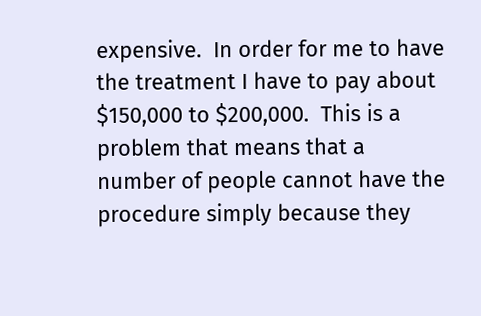expensive.  In order for me to have the treatment I have to pay about $150,000 to $200,000.  This is a problem that means that a number of people cannot have the procedure simply because they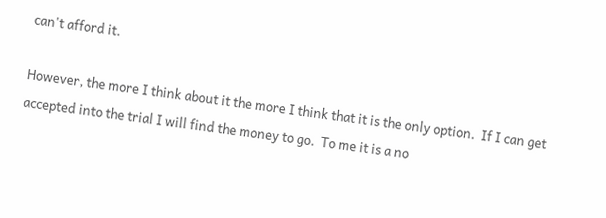can't afford it.

However, the more I think about it the more I think that it is the only option.  If I can get accepted into the trial I will find the money to go.  To me it is a no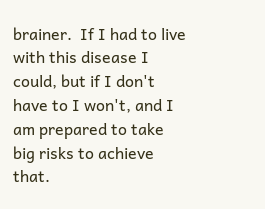brainer.  If I had to live with this disease I could, but if I don't have to I won't, and I am prepared to take big risks to achieve that.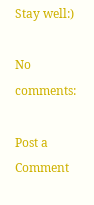Stay well:)

No comments:

Post a Comment